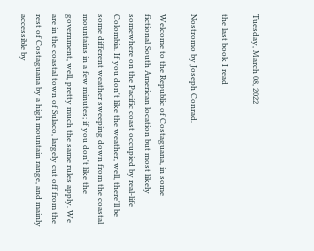Tuesday, March 08, 2022

the last book I read

Nostromo by Joseph Conrad.

Welcome to the Republic of Costaguana, in some fictional South American location but most likely somewhere on the Pacific coast occupied by real-life Colombia. If you don't like the weather, well, there'll be some different weather sweeping down from the coastal mountains in a few minutes; if you don't like the government, well, pretty much the same rules apply. We are in the coastal town of Sulaco, largely cut off from the rest of Costaguana by a high mountain range, and mainly accessible by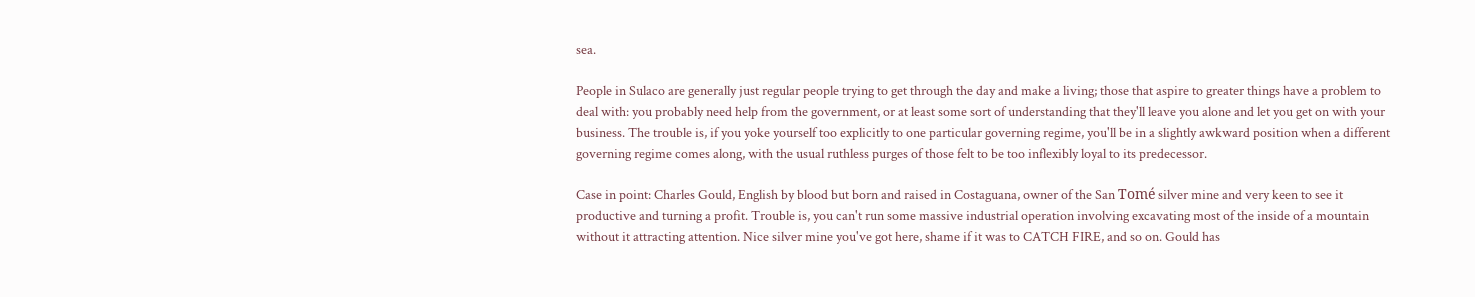sea.

People in Sulaco are generally just regular people trying to get through the day and make a living; those that aspire to greater things have a problem to deal with: you probably need help from the government, or at least some sort of understanding that they'll leave you alone and let you get on with your business. The trouble is, if you yoke yourself too explicitly to one particular governing regime, you'll be in a slightly awkward position when a different governing regime comes along, with the usual ruthless purges of those felt to be too inflexibly loyal to its predecessor.

Case in point: Charles Gould, English by blood but born and raised in Costaguana, owner of the San Tomé silver mine and very keen to see it productive and turning a profit. Trouble is, you can't run some massive industrial operation involving excavating most of the inside of a mountain without it attracting attention. Nice silver mine you've got here, shame if it was to CATCH FIRE, and so on. Gould has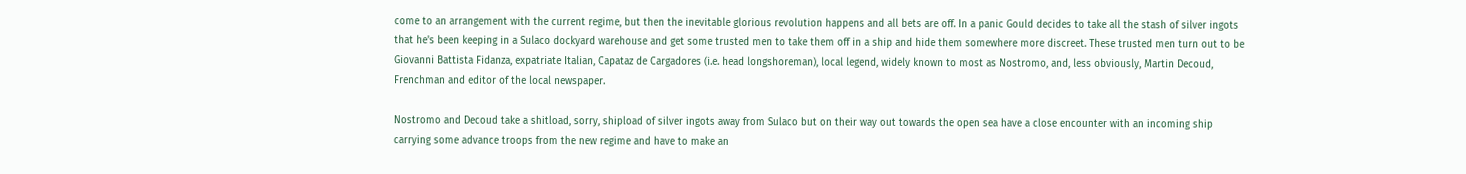come to an arrangement with the current regime, but then the inevitable glorious revolution happens and all bets are off. In a panic Gould decides to take all the stash of silver ingots that he's been keeping in a Sulaco dockyard warehouse and get some trusted men to take them off in a ship and hide them somewhere more discreet. These trusted men turn out to be Giovanni Battista Fidanza, expatriate Italian, Capataz de Cargadores (i.e. head longshoreman), local legend, widely known to most as Nostromo, and, less obviously, Martin Decoud, Frenchman and editor of the local newspaper.

Nostromo and Decoud take a shitload, sorry, shipload of silver ingots away from Sulaco but on their way out towards the open sea have a close encounter with an incoming ship carrying some advance troops from the new regime and have to make an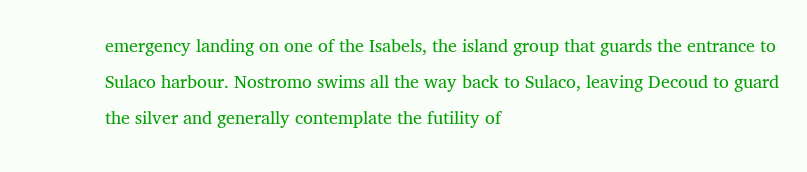emergency landing on one of the Isabels, the island group that guards the entrance to Sulaco harbour. Nostromo swims all the way back to Sulaco, leaving Decoud to guard the silver and generally contemplate the futility of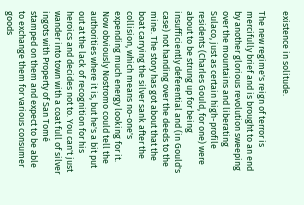existence in solitude.

The new regime's reign of terror is mercifully brief and is brought to an end by another glorious revolution sweeping over the mountains and liberating Sulaco, just as certain high-profile residents (Charles Gould, for one) were about to be strung up for being insufficiently deferential and (in Gould's case) not handing over the deeds to the mine. The story has got about that the boat carrying the silver sank after the collision, which means no-one's expending much energy looking for it. Now obviously Nostromo could tell the authorities where it is, but he's a bit put out at the lack of recognition for his heroics and decides not to. You can't just wander into town with a coat full of silver ingots with Property of San Tomé stamped on them and expect to be able to exchange them for various consumer goods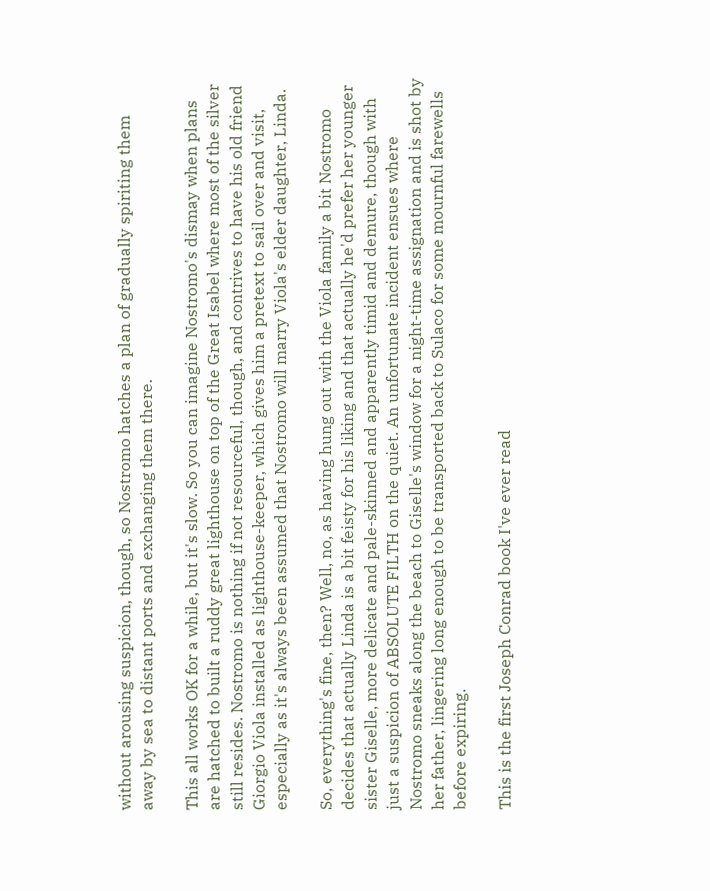without arousing suspicion, though, so Nostromo hatches a plan of gradually spiriting them away by sea to distant ports and exchanging them there.

This all works OK for a while, but it's slow. So you can imagine Nostromo's dismay when plans are hatched to built a ruddy great lighthouse on top of the Great Isabel where most of the silver still resides. Nostromo is nothing if not resourceful, though, and contrives to have his old friend Giorgio Viola installed as lighthouse-keeper, which gives him a pretext to sail over and visit, especially as it's always been assumed that Nostromo will marry Viola's elder daughter, Linda.

So, everything's fine, then? Well, no, as having hung out with the Viola family a bit Nostromo decides that actually Linda is a bit feisty for his liking and that actually he'd prefer her younger sister Giselle, more delicate and pale-skinned and apparently timid and demure, though with just a suspicion of ABSOLUTE FILTH on the quiet. An unfortunate incident ensues where Nostromo sneaks along the beach to Giselle's window for a night-time assignation and is shot by her father, lingering long enough to be transported back to Sulaco for some mournful farewells before expiring.

This is the first Joseph Conrad book I've ever read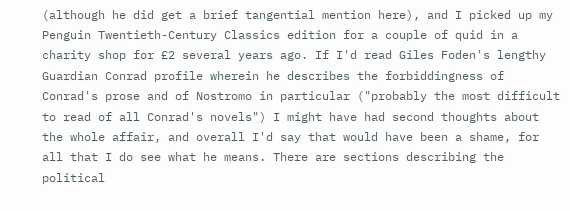(although he did get a brief tangential mention here), and I picked up my Penguin Twentieth-Century Classics edition for a couple of quid in a charity shop for £2 several years ago. If I'd read Giles Foden's lengthy Guardian Conrad profile wherein he describes the forbiddingness of Conrad's prose and of Nostromo in particular ("probably the most difficult to read of all Conrad's novels") I might have had second thoughts about the whole affair, and overall I'd say that would have been a shame, for all that I do see what he means. There are sections describing the political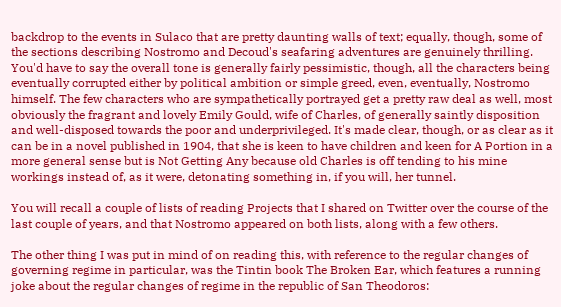backdrop to the events in Sulaco that are pretty daunting walls of text; equally, though, some of the sections describing Nostromo and Decoud's seafaring adventures are genuinely thrilling. You'd have to say the overall tone is generally fairly pessimistic, though, all the characters being eventually corrupted either by political ambition or simple greed, even, eventually, Nostromo himself. The few characters who are sympathetically portrayed get a pretty raw deal as well, most obviously the fragrant and lovely Emily Gould, wife of Charles, of generally saintly disposition and well-disposed towards the poor and underprivileged. It's made clear, though, or as clear as it can be in a novel published in 1904, that she is keen to have children and keen for A Portion in a more general sense but is Not Getting Any because old Charles is off tending to his mine workings instead of, as it were, detonating something in, if you will, her tunnel.

You will recall a couple of lists of reading Projects that I shared on Twitter over the course of the last couple of years, and that Nostromo appeared on both lists, along with a few others.

The other thing I was put in mind of on reading this, with reference to the regular changes of governing regime in particular, was the Tintin book The Broken Ear, which features a running joke about the regular changes of regime in the republic of San Theodoros: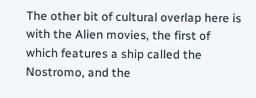The other bit of cultural overlap here is with the Alien movies, the first of which features a ship called the Nostromo, and the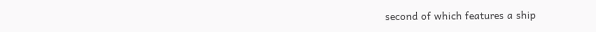second of which features a ship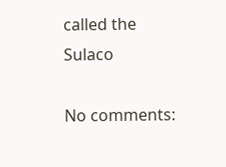called the Sulaco

No comments: